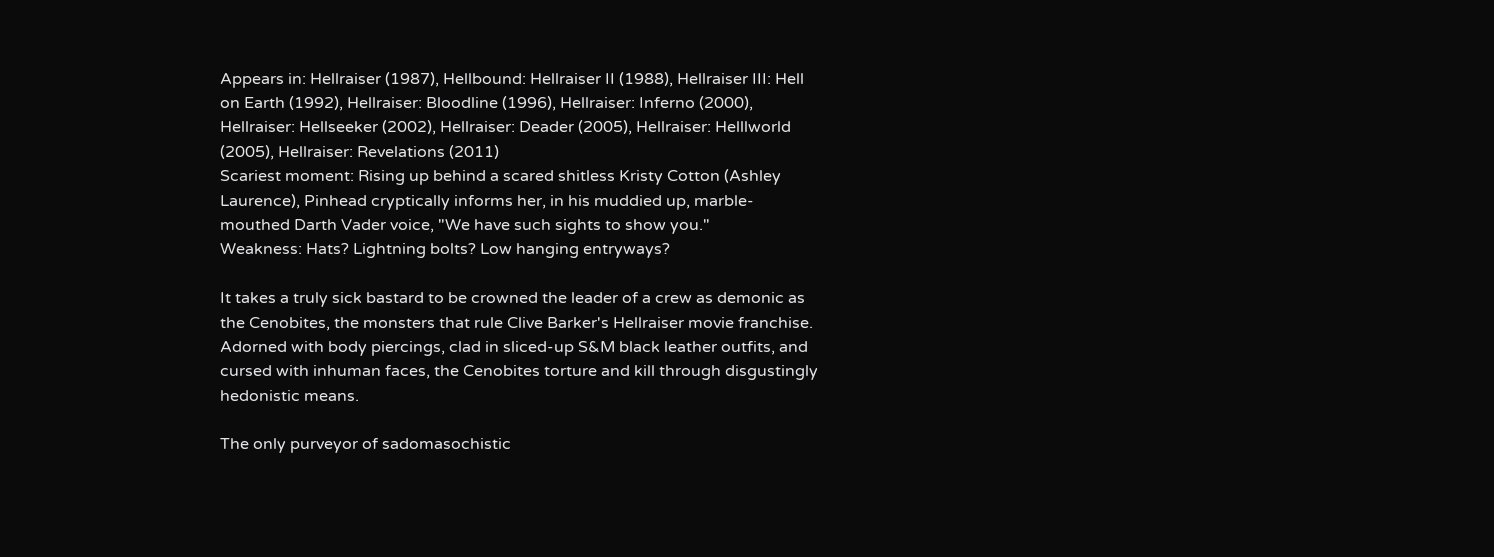Appears in: Hellraiser (1987), Hellbound: Hellraiser II (1988), Hellraiser III: Hell on Earth (1992), Hellraiser: Bloodline (1996), Hellraiser: Inferno (2000), Hellraiser: Hellseeker (2002), Hellraiser: Deader (2005), Hellraiser: Helllworld (2005), Hellraiser: Revelations (2011)
Scariest moment: Rising up behind a scared shitless Kristy Cotton (Ashley Laurence), Pinhead cryptically informs her, in his muddied up, marble-mouthed Darth Vader voice, "We have such sights to show you."
Weakness: Hats? Lightning bolts? Low hanging entryways?

It takes a truly sick bastard to be crowned the leader of a crew as demonic as the Cenobites, the monsters that rule Clive Barker's Hellraiser movie franchise. Adorned with body piercings, clad in sliced-up S&M black leather outfits, and cursed with inhuman faces, the Cenobites torture and kill through disgustingly hedonistic means.

The only purveyor of sadomasochistic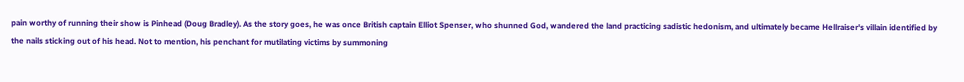pain worthy of running their show is Pinhead (Doug Bradley). As the story goes, he was once British captain Elliot Spenser, who shunned God, wandered the land practicing sadistic hedonism, and ultimately became Hellraiser's villain identified by the nails sticking out of his head. Not to mention, his penchant for mutilating victims by summoning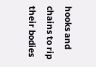hooks and chains to rip their bodies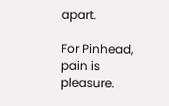apart.

For Pinhead, pain is pleasure.